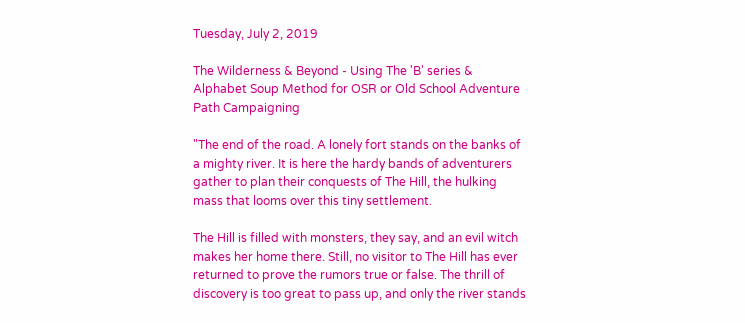Tuesday, July 2, 2019

The Wilderness & Beyond - Using The 'B' series & Alphabet Soup Method for OSR or Old School Adventure Path Campaigning

"The end of the road. A lonely fort stands on the banks of a mighty river. It is here the hardy bands of adventurers gather to plan their conquests of The Hill, the hulking mass that looms over this tiny settlement.

The Hill is filled with monsters, they say, and an evil witch makes her home there. Still, no visitor to The Hill has ever returned to prove the rumors true or false. The thrill of discovery is too great to pass up, and only the river stands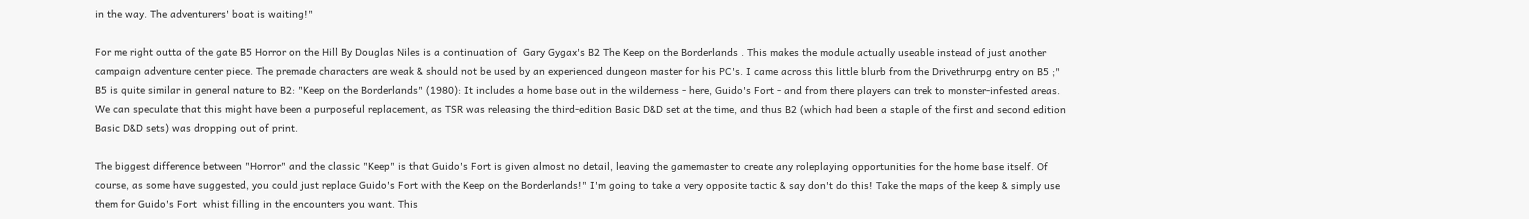in the way. The adventurers' boat is waiting!"

For me right outta of the gate B5 Horror on the Hill By Douglas Niles is a continuation of  Gary Gygax's B2 The Keep on the Borderlands . This makes the module actually useable instead of just another campaign adventure center piece. The premade characters are weak & should not be used by an experienced dungeon master for his PC's. I came across this little blurb from the Drivethrurpg entry on B5 ;" B5 is quite similar in general nature to B2: "Keep on the Borderlands" (1980): It includes a home base out in the wilderness - here, Guido's Fort - and from there players can trek to monster-infested areas. We can speculate that this might have been a purposeful replacement, as TSR was releasing the third-edition Basic D&D set at the time, and thus B2 (which had been a staple of the first and second edition Basic D&D sets) was dropping out of print.

The biggest difference between "Horror" and the classic "Keep" is that Guido's Fort is given almost no detail, leaving the gamemaster to create any roleplaying opportunities for the home base itself. Of course, as some have suggested, you could just replace Guido's Fort with the Keep on the Borderlands!" I'm going to take a very opposite tactic & say don't do this! Take the maps of the keep & simply use them for Guido's Fort  whist filling in the encounters you want. This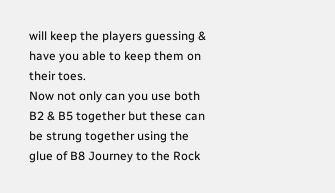will keep the players guessing & have you able to keep them on their toes.
Now not only can you use both B2 & B5 together but these can be strung together using the glue of B8 Journey to the Rock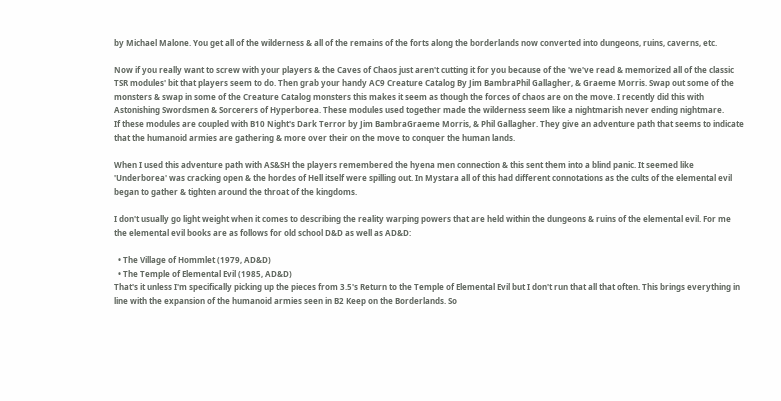by Michael Malone. You get all of the wilderness & all of the remains of the forts along the borderlands now converted into dungeons, ruins, caverns, etc.

Now if you really want to screw with your players & the Caves of Chaos just aren't cutting it for you because of the 'we've read & memorized all of the classic TSR modules' bit that players seem to do. Then grab your handy AC9 Creature Catalog By Jim BambraPhil Gallagher, & Graeme Morris. Swap out some of the monsters & swap in some of the Creature Catalog monsters this makes it seem as though the forces of chaos are on the move. I recently did this with Astonishing Swordsmen & Sorcerers of Hyperborea. These modules used together made the wilderness seem like a nightmarish never ending nightmare.
If these modules are coupled with B10 Night's Dark Terror by Jim BambraGraeme Morris, & Phil Gallagher. They give an adventure path that seems to indicate that the humanoid armies are gathering & more over their on the move to conquer the human lands.

When I used this adventure path with AS&SH the players remembered the hyena men connection & this sent them into a blind panic. It seemed like 'Underborea' was cracking open & the hordes of Hell itself were spilling out. In Mystara all of this had different connotations as the cults of the elemental evil began to gather & tighten around the throat of the kingdoms.

I don't usually go light weight when it comes to describing the reality warping powers that are held within the dungeons & ruins of the elemental evil. For me the elemental evil books are as follows for old school D&D as well as AD&D:

  • The Village of Hommlet (1979, AD&D)
  • The Temple of Elemental Evil (1985, AD&D)
That's it unless I'm specifically picking up the pieces from 3.5's Return to the Temple of Elemental Evil but I don't run that all that often. This brings everything in line with the expansion of the humanoid armies seen in B2 Keep on the Borderlands. So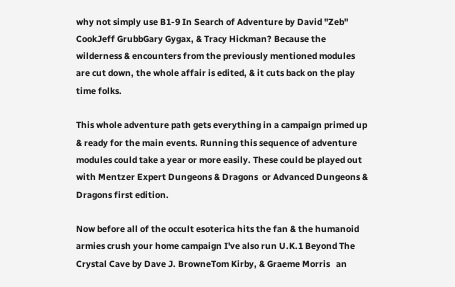why not simply use B1-9 In Search of Adventure by David "Zeb" CookJeff GrubbGary Gygax, & Tracy Hickman? Because the wilderness & encounters from the previously mentioned modules are cut down, the whole affair is edited, & it cuts back on the play time folks.

This whole adventure path gets everything in a campaign primed up & ready for the main events. Running this sequence of adventure modules could take a year or more easily. These could be played out with Mentzer Expert Dungeons & Dragons  or Advanced Dungeons & Dragons first edition.

Now before all of the occult esoterica hits the fan & the humanoid armies crush your home campaign I've also run U.K.1 Beyond The Crystal Cave by Dave J. BrowneTom Kirby, & Graeme Morris   an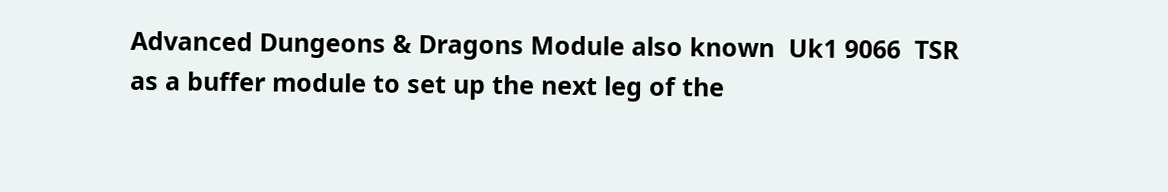Advanced Dungeons & Dragons Module also known  Uk1 9066  TSR as a buffer module to set up the next leg of the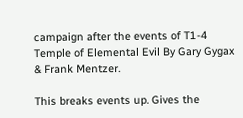campaign after the events of T1-4  Temple of Elemental Evil By Gary Gygax & Frank Mentzer.

This breaks events up. Gives the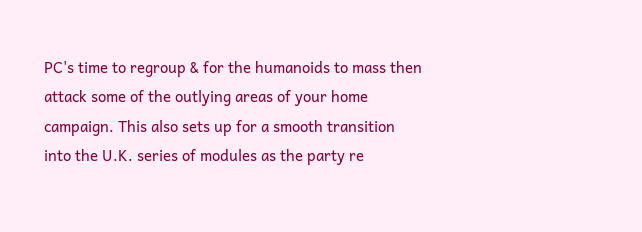PC's time to regroup & for the humanoids to mass then attack some of the outlying areas of your home campaign. This also sets up for a smooth transition into the U.K. series of modules as the party re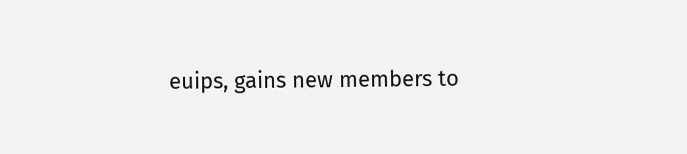euips, gains new members to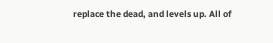replace the dead, and levels up. All of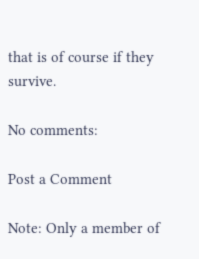that is of course if they survive.

No comments:

Post a Comment

Note: Only a member of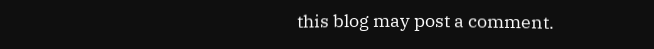this blog may post a comment.